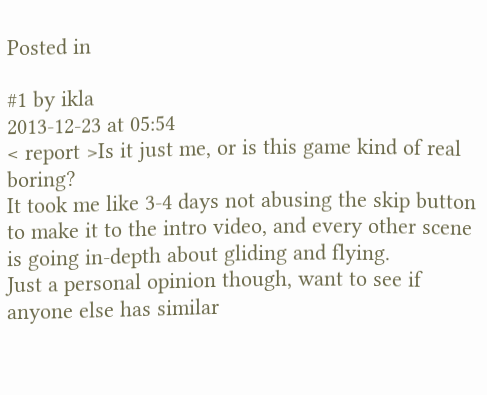Posted in

#1 by ikla
2013-12-23 at 05:54
< report >Is it just me, or is this game kind of real boring?
It took me like 3-4 days not abusing the skip button to make it to the intro video, and every other scene is going in-depth about gliding and flying.
Just a personal opinion though, want to see if anyone else has similar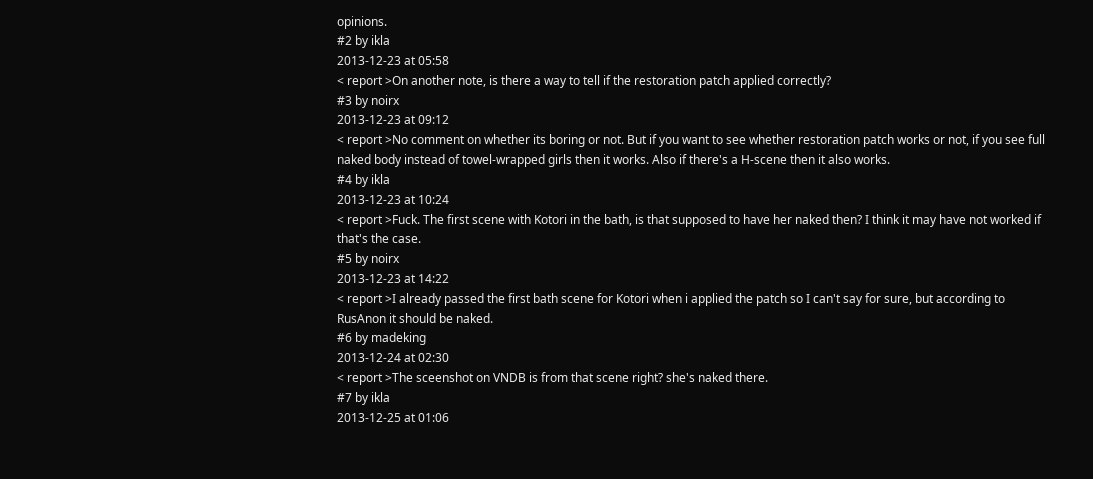opinions.
#2 by ikla
2013-12-23 at 05:58
< report >On another note, is there a way to tell if the restoration patch applied correctly?
#3 by noirx
2013-12-23 at 09:12
< report >No comment on whether its boring or not. But if you want to see whether restoration patch works or not, if you see full naked body instead of towel-wrapped girls then it works. Also if there's a H-scene then it also works.
#4 by ikla
2013-12-23 at 10:24
< report >Fuck. The first scene with Kotori in the bath, is that supposed to have her naked then? I think it may have not worked if that's the case.
#5 by noirx
2013-12-23 at 14:22
< report >I already passed the first bath scene for Kotori when i applied the patch so I can't say for sure, but according to RusAnon it should be naked.
#6 by madeking
2013-12-24 at 02:30
< report >The sceenshot on VNDB is from that scene right? she's naked there.
#7 by ikla
2013-12-25 at 01:06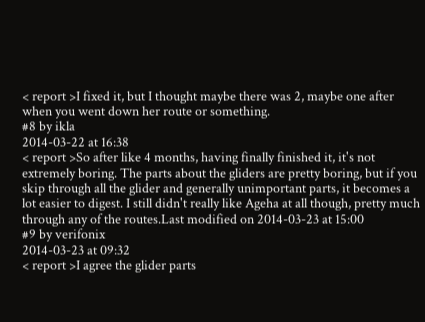< report >I fixed it, but I thought maybe there was 2, maybe one after when you went down her route or something.
#8 by ikla
2014-03-22 at 16:38
< report >So after like 4 months, having finally finished it, it's not extremely boring. The parts about the gliders are pretty boring, but if you skip through all the glider and generally unimportant parts, it becomes a lot easier to digest. I still didn't really like Ageha at all though, pretty much through any of the routes.Last modified on 2014-03-23 at 15:00
#9 by verifonix
2014-03-23 at 09:32
< report >I agree the glider parts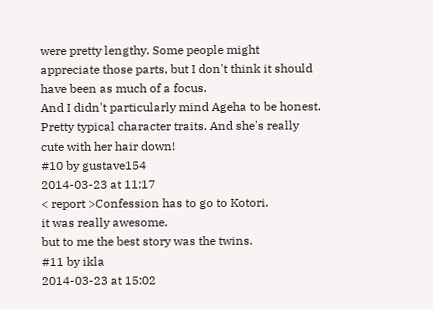were pretty lengthy. Some people might appreciate those parts, but I don't think it should have been as much of a focus.
And I didn't particularly mind Ageha to be honest. Pretty typical character traits. And she's really cute with her hair down!
#10 by gustave154
2014-03-23 at 11:17
< report >Confession has to go to Kotori.
it was really awesome.
but to me the best story was the twins.
#11 by ikla
2014-03-23 at 15:02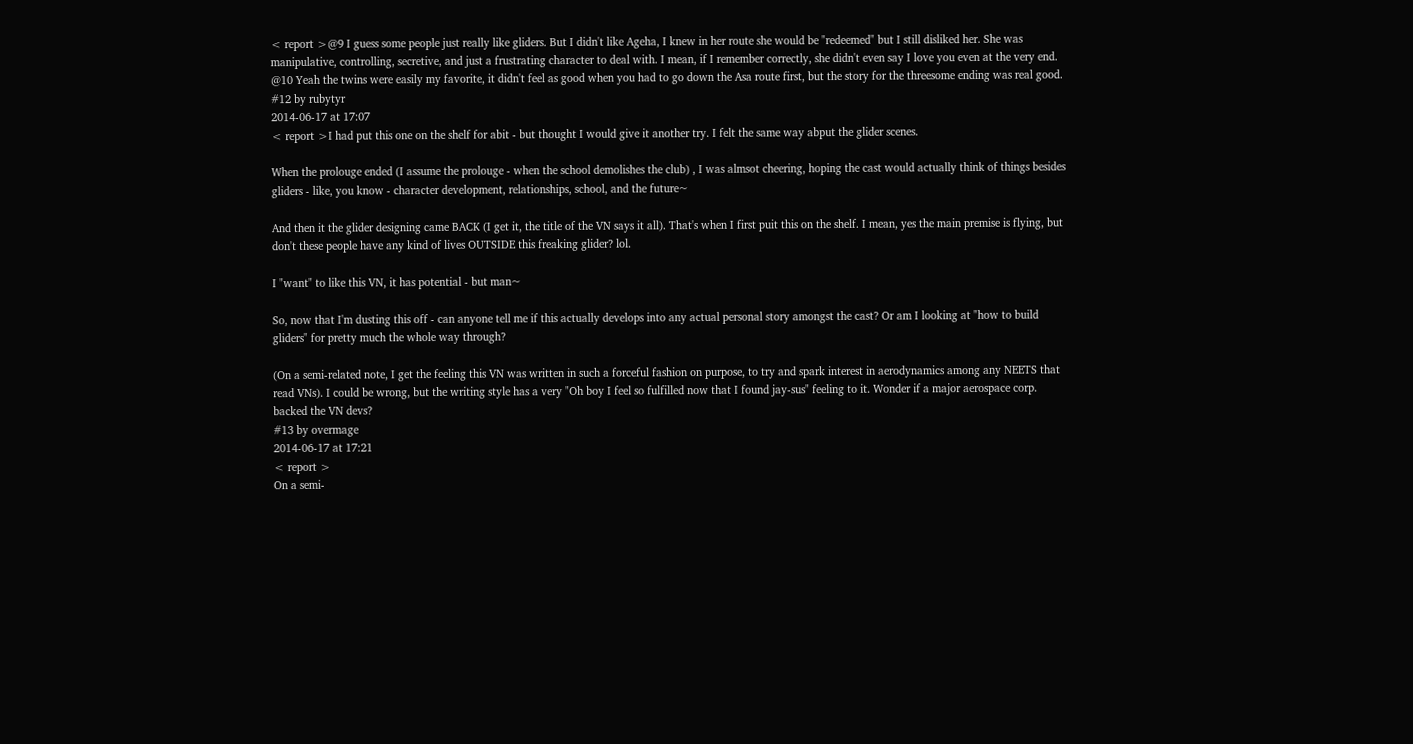< report >@9 I guess some people just really like gliders. But I didn't like Ageha, I knew in her route she would be "redeemed" but I still disliked her. She was manipulative, controlling, secretive, and just a frustrating character to deal with. I mean, if I remember correctly, she didn't even say I love you even at the very end.
@10 Yeah the twins were easily my favorite, it didn't feel as good when you had to go down the Asa route first, but the story for the threesome ending was real good.
#12 by rubytyr
2014-06-17 at 17:07
< report >I had put this one on the shelf for abit - but thought I would give it another try. I felt the same way abput the glider scenes.

When the prolouge ended (I assume the prolouge - when the school demolishes the club) , I was almsot cheering, hoping the cast would actually think of things besides gliders - like, you know - character development, relationships, school, and the future~

And then it the glider designing came BACK (I get it, the title of the VN says it all). That's when I first puit this on the shelf. I mean, yes the main premise is flying, but don't these people have any kind of lives OUTSIDE this freaking glider? lol.

I "want" to like this VN, it has potential - but man~

So, now that I'm dusting this off - can anyone tell me if this actually develops into any actual personal story amongst the cast? Or am I looking at "how to build gliders" for pretty much the whole way through?

(On a semi-related note, I get the feeling this VN was written in such a forceful fashion on purpose, to try and spark interest in aerodynamics among any NEETS that read VNs). I could be wrong, but the writing style has a very "Oh boy I feel so fulfilled now that I found jay-sus" feeling to it. Wonder if a major aerospace corp. backed the VN devs?
#13 by overmage
2014-06-17 at 17:21
< report >
On a semi-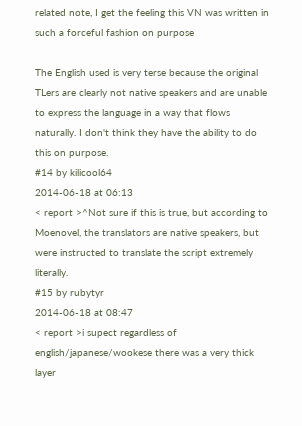related note, I get the feeling this VN was written in such a forceful fashion on purpose

The English used is very terse because the original TLers are clearly not native speakers and are unable to express the language in a way that flows naturally. I don't think they have the ability to do this on purpose.
#14 by kilicool64
2014-06-18 at 06:13
< report >^Not sure if this is true, but according to Moenovel, the translators are native speakers, but were instructed to translate the script extremely literally.
#15 by rubytyr
2014-06-18 at 08:47
< report >i supect regardless of english/japanese/wookese there was a very thick layer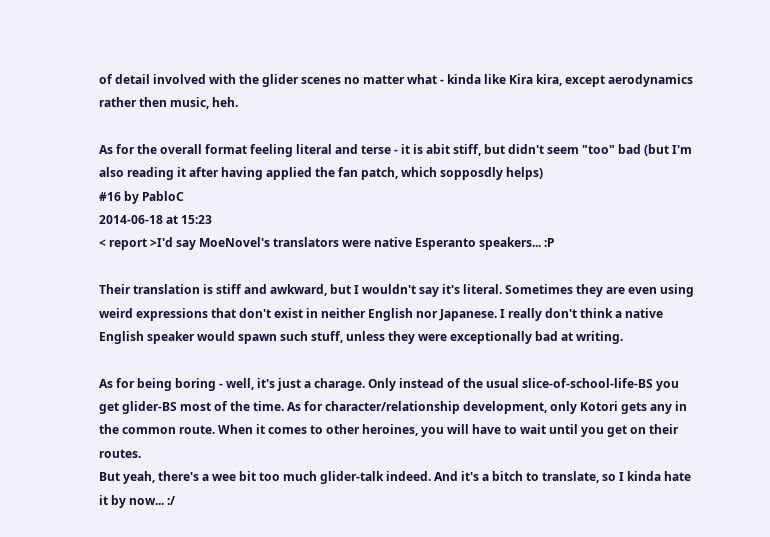of detail involved with the glider scenes no matter what - kinda like Kira kira, except aerodynamics rather then music, heh.

As for the overall format feeling literal and terse - it is abit stiff, but didn't seem "too" bad (but I'm also reading it after having applied the fan patch, which sopposdly helps)
#16 by PabloC
2014-06-18 at 15:23
< report >I'd say MoeNovel's translators were native Esperanto speakers... :P

Their translation is stiff and awkward, but I wouldn't say it's literal. Sometimes they are even using weird expressions that don't exist in neither English nor Japanese. I really don't think a native English speaker would spawn such stuff, unless they were exceptionally bad at writing.

As for being boring - well, it's just a charage. Only instead of the usual slice-of-school-life-BS you get glider-BS most of the time. As for character/relationship development, only Kotori gets any in the common route. When it comes to other heroines, you will have to wait until you get on their routes.
But yeah, there's a wee bit too much glider-talk indeed. And it's a bitch to translate, so I kinda hate it by now... :/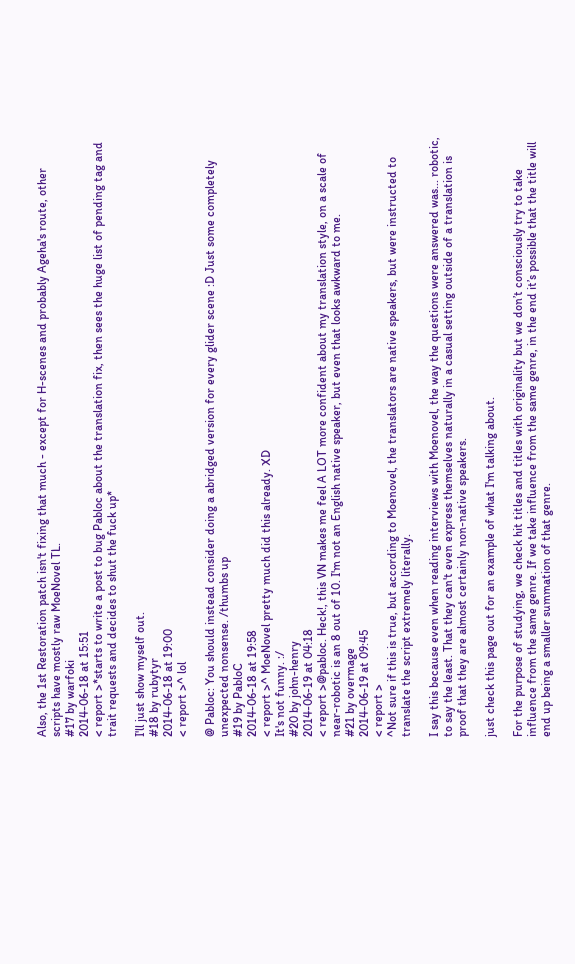Also, the 1st Restoration patch isn't fixing that much - except for H-scenes and probably Ageha's route, other scripts have mostly raw MoeNovel TL.
#17 by warfoki
2014-06-18 at 15:51
< report >*starts to write a post to bug Pabloc about the translation fix, then sees the huge list of pending tag and trait requests and decides to shut the fuck up*

I'll just show myself out.
#18 by rubytyr
2014-06-18 at 19:00
< report >^ lol

@ Pabloc: You should instead consider doing a abridged version for every glider scene :D Just some completely unexpected nonsense. /thumbs up
#19 by PabloC
2014-06-18 at 19:58
< report >^ MoeNovel pretty much did this already. XD
It's not funny. :/
#20 by john-henry
2014-06-19 at 04:18
< report >@pabloc. Heck!, this VN makes me feel A LOT more confident about my translation style, on a scale of near-robotic is an 8 out of 10. I'm not an English native speaker, but even that looks awkward to me.
#21 by overmage
2014-06-19 at 09:45
< report >
^Not sure if this is true, but according to Moenovel, the translators are native speakers, but were instructed to translate the script extremely literally.

I say this because even when reading interviews with Moenovel, the way the questions were answered was... robotic, to say the least. That they can't even express themselves naturally in a casual setting outside of a translation is proof that they are almost certainly non-native speakers.

just check this page out for an example of what I'm talking about.

For the purpose of studying, we check hit titles and titles with originality but we don’t consciously try to take influence from the same genre. If we take influence from the same genre, in the end it’s possible that the title will end up being a smaller summation of that genre.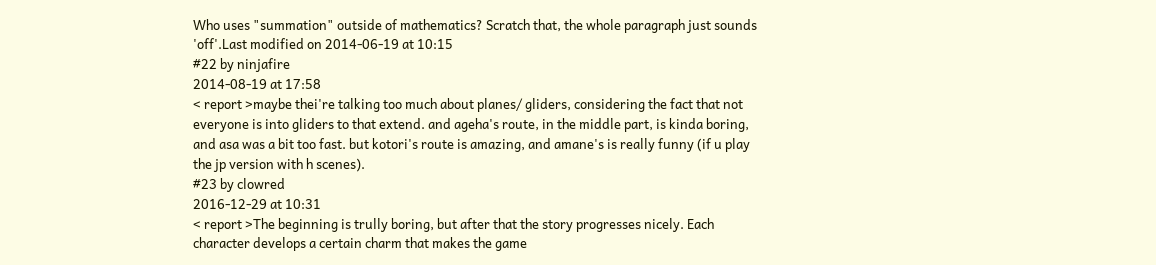Who uses "summation" outside of mathematics? Scratch that, the whole paragraph just sounds 'off'.Last modified on 2014-06-19 at 10:15
#22 by ninjafire
2014-08-19 at 17:58
< report >maybe thei're talking too much about planes/ gliders, considering the fact that not everyone is into gliders to that extend. and ageha's route, in the middle part, is kinda boring, and asa was a bit too fast. but kotori's route is amazing, and amane's is really funny (if u play the jp version with h scenes).
#23 by clowred
2016-12-29 at 10:31
< report >The beginning is trully boring, but after that the story progresses nicely. Each character develops a certain charm that makes the game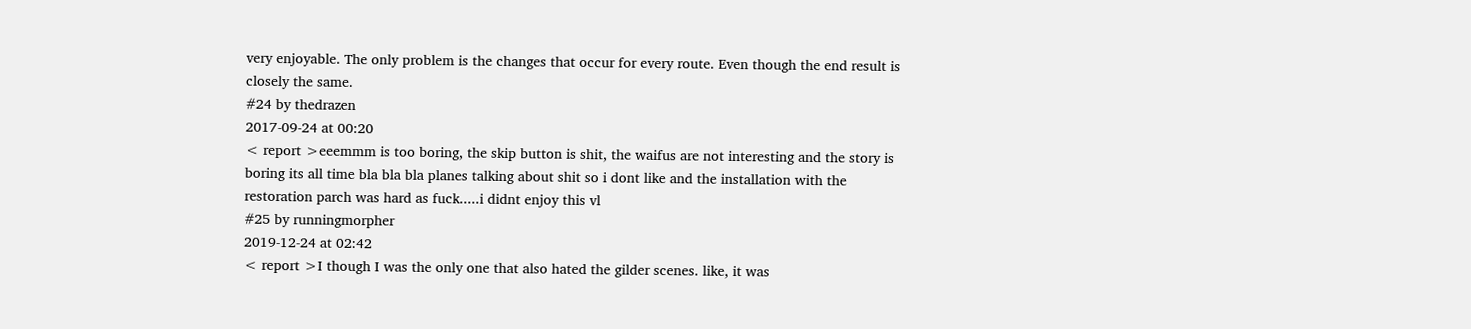very enjoyable. The only problem is the changes that occur for every route. Even though the end result is closely the same.
#24 by thedrazen
2017-09-24 at 00:20
< report >eeemmm is too boring, the skip button is shit, the waifus are not interesting and the story is boring its all time bla bla bla planes talking about shit so i dont like and the installation with the restoration parch was hard as fuck.....i didnt enjoy this vl
#25 by runningmorpher
2019-12-24 at 02:42
< report >I though I was the only one that also hated the gilder scenes. like, it was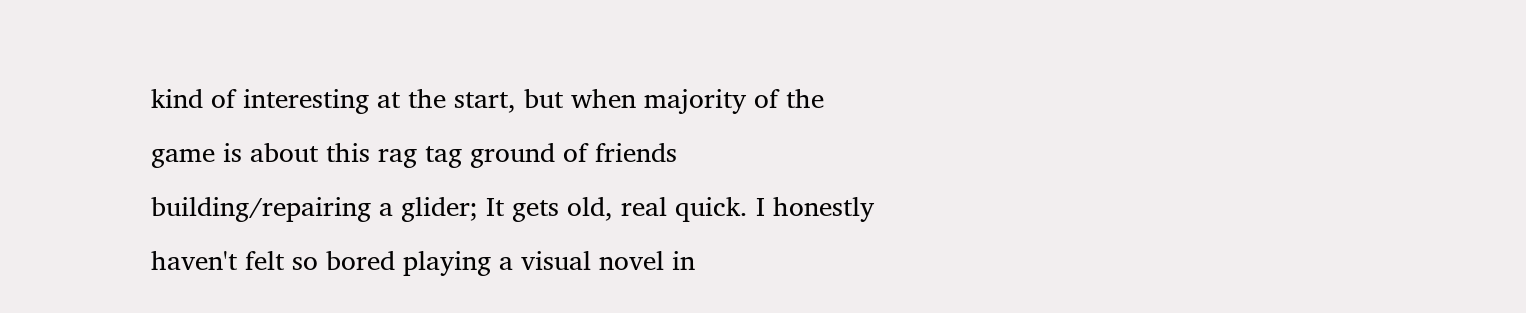kind of interesting at the start, but when majority of the game is about this rag tag ground of friends building/repairing a glider; It gets old, real quick. I honestly haven't felt so bored playing a visual novel in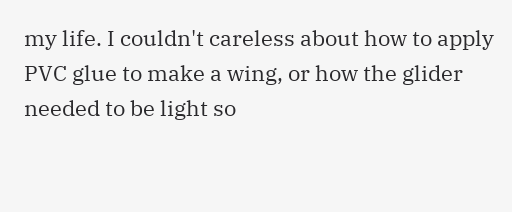my life. I couldn't careless about how to apply PVC glue to make a wing, or how the glider needed to be light so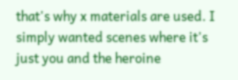that's why x materials are used. I simply wanted scenes where it's just you and the heroine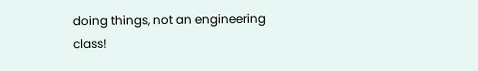doing things, not an engineering class!